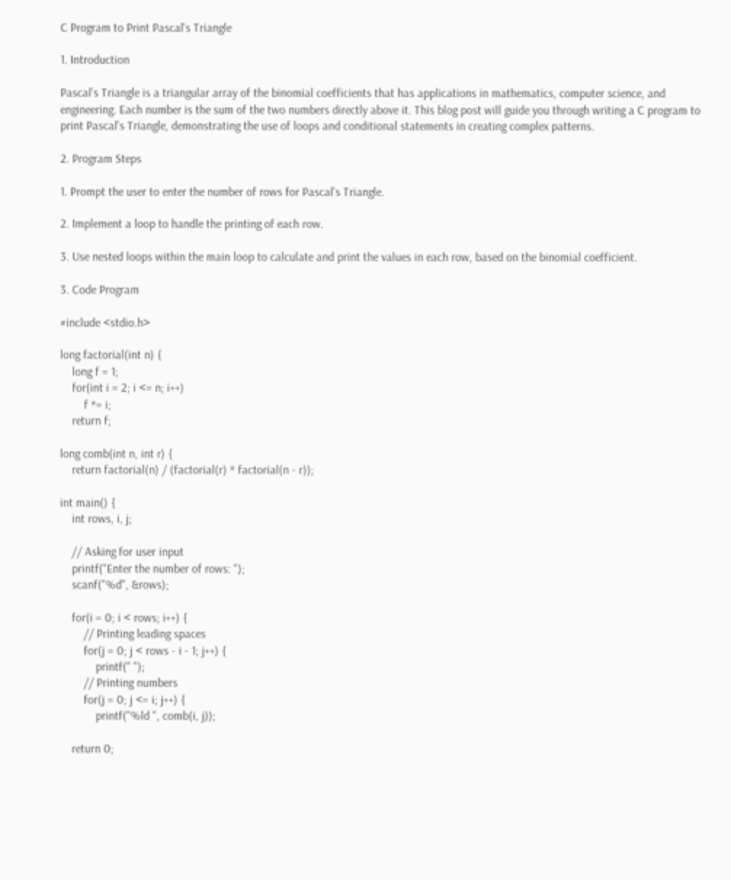C Program to Print Pascal's Triangle

1. Introduction

Pascal's Triangle is a triangular array of the binomial coefficients that has applications in mathematics, computer science, and engineering. Each number is the sum of the two numbers directly above it. This blog post will guide you through writing a C program to print Pascal's Triangle, demonstrating the use of loops and conditional statements in creating complex patterns.

2. Program Steps

1. Prompt the user to enter the number of rows for Pascal's Triangle.

2. Implement a loop to handle the printing of each row.

3. Use nested loops within the main loop to calculate and print the values in each row, based on the binomial coefficient.

3. Code Program

#include <stdio.h>

long factorial(int n) {
    long f = 1;
    for(int i = 2; i <= n; i++)
        f *= i;
    return f;

long comb(int n, int r) {
    return factorial(n) / (factorial(r) * factorial(n - r));

int main() {
    int rows, i, j;

    // Asking for user input
    printf("Enter the number of rows: ");
    scanf("%d", &rows);

    for(i = 0; i < rows; i++) {
        // Printing leading spaces
        for(j = 0; j < rows - i - 1; j++) {
            printf(" ");
        // Printing numbers
        for(j = 0; j <= i; j++) {
            printf("%ld ", comb(i, j));

    return 0;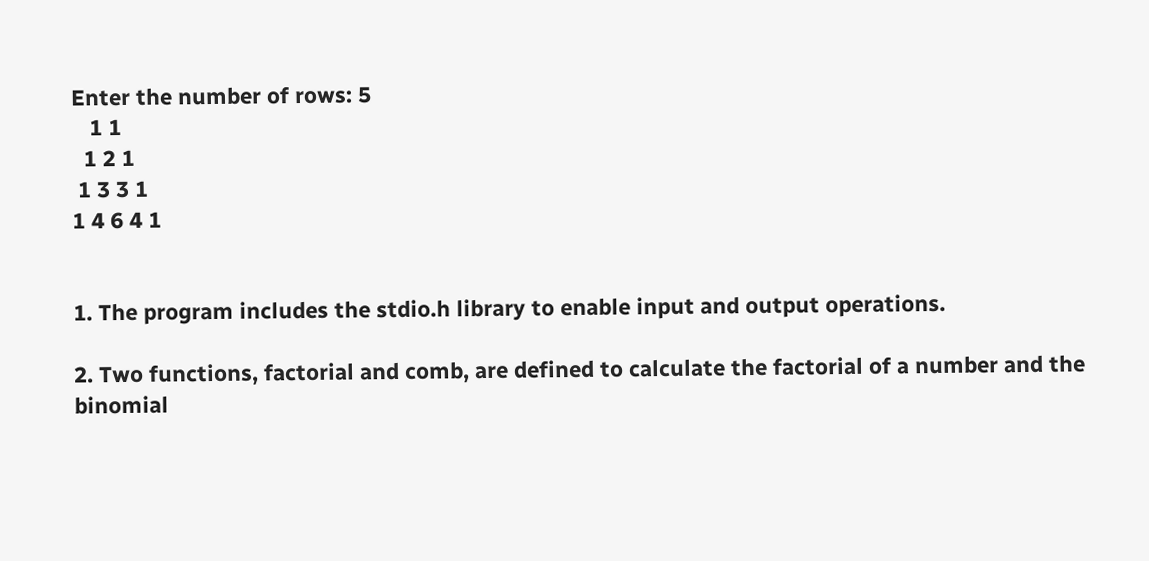Enter the number of rows: 5
   1 1
  1 2 1
 1 3 3 1
1 4 6 4 1


1. The program includes the stdio.h library to enable input and output operations.

2. Two functions, factorial and comb, are defined to calculate the factorial of a number and the binomial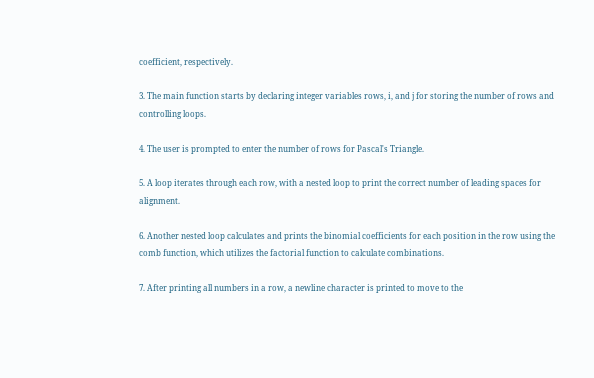coefficient, respectively.

3. The main function starts by declaring integer variables rows, i, and j for storing the number of rows and controlling loops.

4. The user is prompted to enter the number of rows for Pascal's Triangle.

5. A loop iterates through each row, with a nested loop to print the correct number of leading spaces for alignment.

6. Another nested loop calculates and prints the binomial coefficients for each position in the row using the comb function, which utilizes the factorial function to calculate combinations.

7. After printing all numbers in a row, a newline character is printed to move to the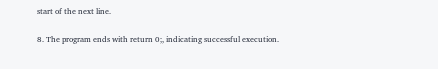start of the next line.

8. The program ends with return 0;, indicating successful execution.